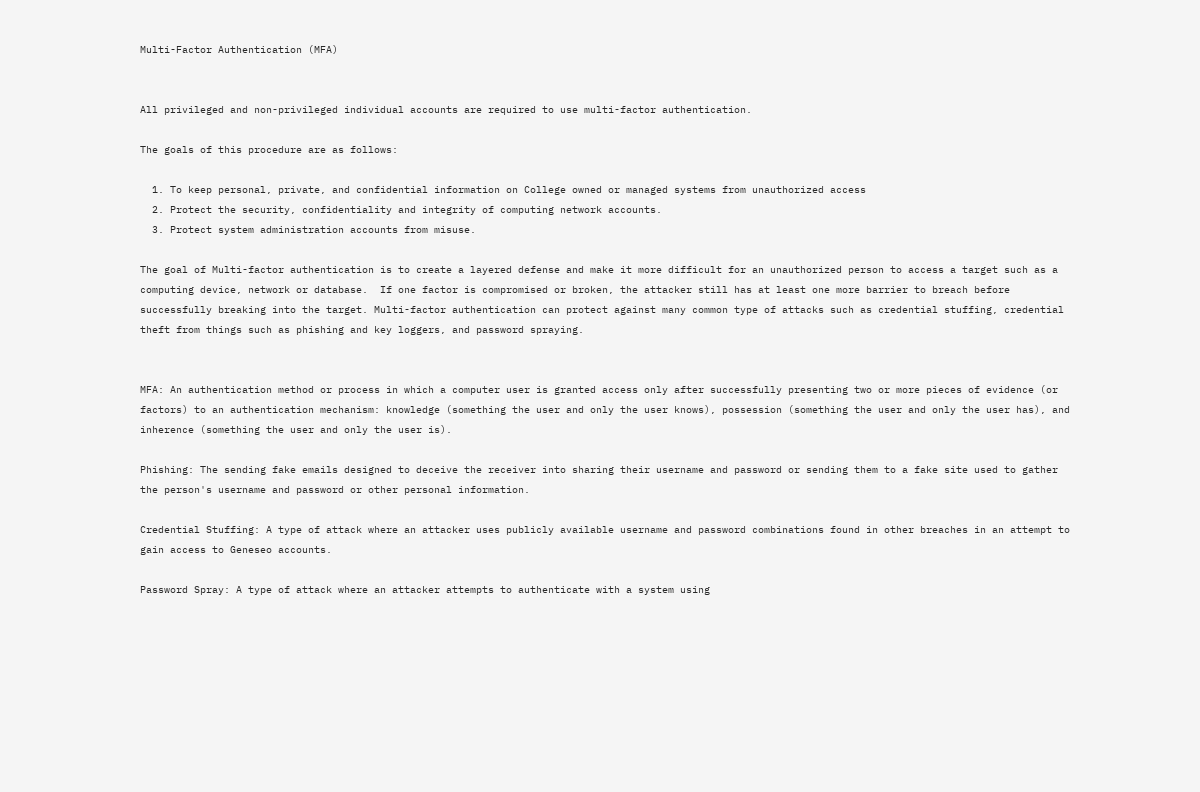Multi-Factor Authentication (MFA)


All privileged and non-privileged individual accounts are required to use multi-factor authentication.

The goals of this procedure are as follows:

  1. To keep personal, private, and confidential information on College owned or managed systems from unauthorized access
  2. Protect the security, confidentiality and integrity of computing network accounts.
  3. Protect system administration accounts from misuse.

The goal of Multi-factor authentication is to create a layered defense and make it more difficult for an unauthorized person to access a target such as a computing device, network or database.  If one factor is compromised or broken, the attacker still has at least one more barrier to breach before successfully breaking into the target. Multi-factor authentication can protect against many common type of attacks such as credential stuffing, credential theft from things such as phishing and key loggers, and password spraying.


MFA: An authentication method or process in which a computer user is granted access only after successfully presenting two or more pieces of evidence (or factors) to an authentication mechanism: knowledge (something the user and only the user knows), possession (something the user and only the user has), and inherence (something the user and only the user is).

Phishing: The sending fake emails designed to deceive the receiver into sharing their username and password or sending them to a fake site used to gather the person's username and password or other personal information.

Credential Stuffing: A type of attack where an attacker uses publicly available username and password combinations found in other breaches in an attempt to gain access to Geneseo accounts.

Password Spray: A type of attack where an attacker attempts to authenticate with a system using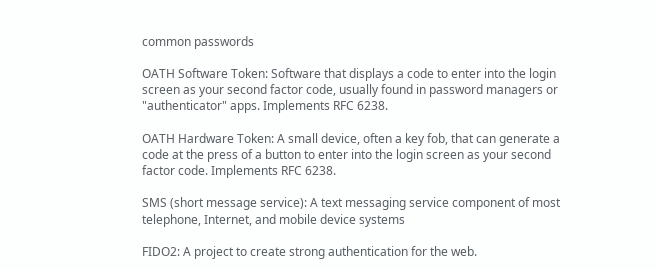common passwords

OATH Software Token: Software that displays a code to enter into the login screen as your second factor code, usually found in password managers or "authenticator" apps. Implements RFC 6238.

OATH Hardware Token: A small device, often a key fob, that can generate a code at the press of a button to enter into the login screen as your second factor code. Implements RFC 6238.

SMS (short message service): A text messaging service component of most telephone, Internet, and mobile device systems

FIDO2: A project to create strong authentication for the web.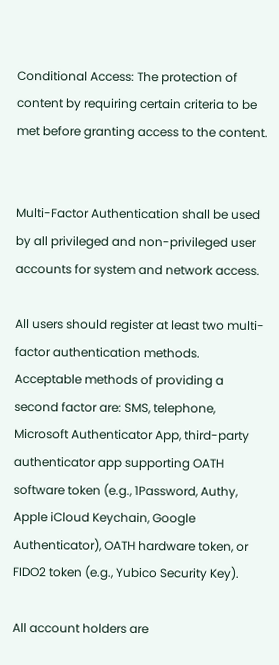Conditional Access: The protection of content by requiring certain criteria to be met before granting access to the content.


Multi-Factor Authentication shall be used by all privileged and non-privileged user accounts for system and network access.

All users should register at least two multi-factor authentication methods. Acceptable methods of providing a second factor are: SMS, telephone, Microsoft Authenticator App, third-party authenticator app supporting OATH software token (e.g., 1Password, Authy, Apple iCloud Keychain, Google Authenticator), OATH hardware token, or FIDO2 token (e.g., Yubico Security Key).

All account holders are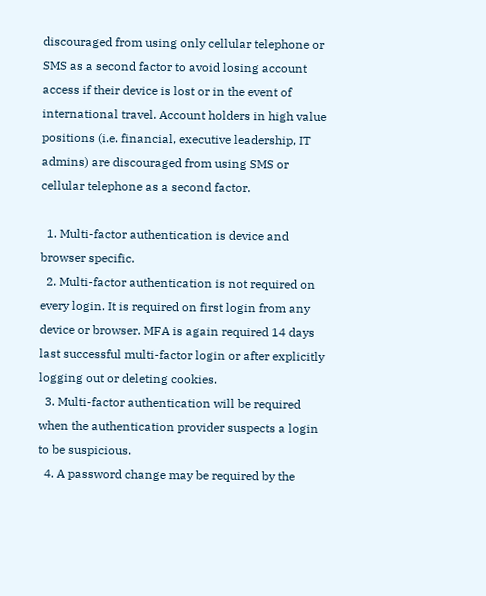discouraged from using only cellular telephone or SMS as a second factor to avoid losing account access if their device is lost or in the event of international travel. Account holders in high value positions (i.e. financial, executive leadership, IT admins) are discouraged from using SMS or cellular telephone as a second factor.

  1. Multi-factor authentication is device and browser specific.
  2. Multi-factor authentication is not required on every login. It is required on first login from any device or browser. MFA is again required 14 days last successful multi-factor login or after explicitly logging out or deleting cookies.
  3. Multi-factor authentication will be required when the authentication provider suspects a login to be suspicious.
  4. A password change may be required by the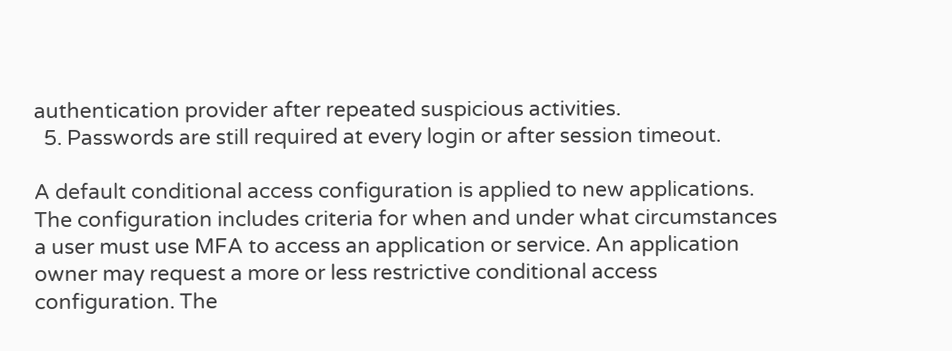authentication provider after repeated suspicious activities.
  5. Passwords are still required at every login or after session timeout.

A default conditional access configuration is applied to new applications. The configuration includes criteria for when and under what circumstances a user must use MFA to access an application or service. An application owner may request a more or less restrictive conditional access configuration. The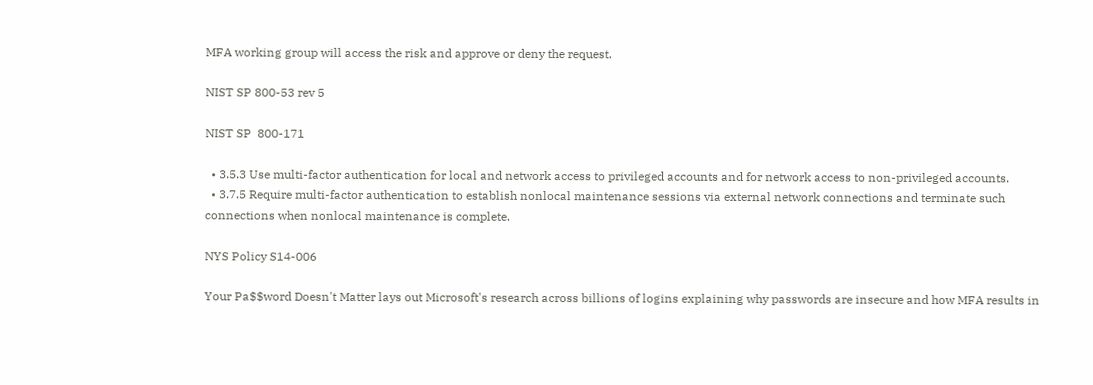MFA working group will access the risk and approve or deny the request.

NIST SP 800-53 rev 5

NIST SP  800-171

  • 3.5.3 Use multi-factor authentication for local and network access to privileged accounts and for network access to non-privileged accounts.
  • 3.7.5 Require multi-factor authentication to establish nonlocal maintenance sessions via external network connections and terminate such connections when nonlocal maintenance is complete.

NYS Policy S14-006

Your Pa$$word Doesn't Matter lays out Microsoft's research across billions of logins explaining why passwords are insecure and how MFA results in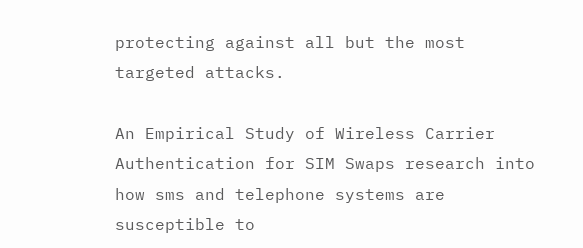protecting against all but the most targeted attacks.

An Empirical Study of Wireless Carrier Authentication for SIM Swaps research into how sms and telephone systems are susceptible to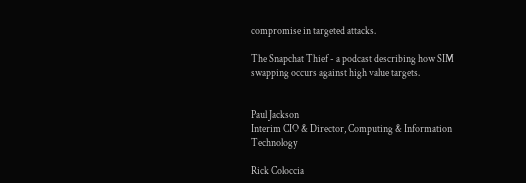compromise in targeted attacks.

The Snapchat Thief - a podcast describing how SIM swapping occurs against high value targets.


Paul Jackson
Interim CIO & Director, Computing & Information Technology

Rick Coloccia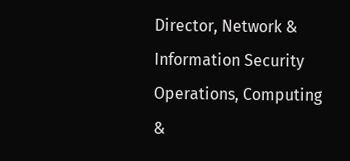Director, Network & Information Security Operations, Computing &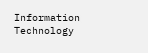Information Technology